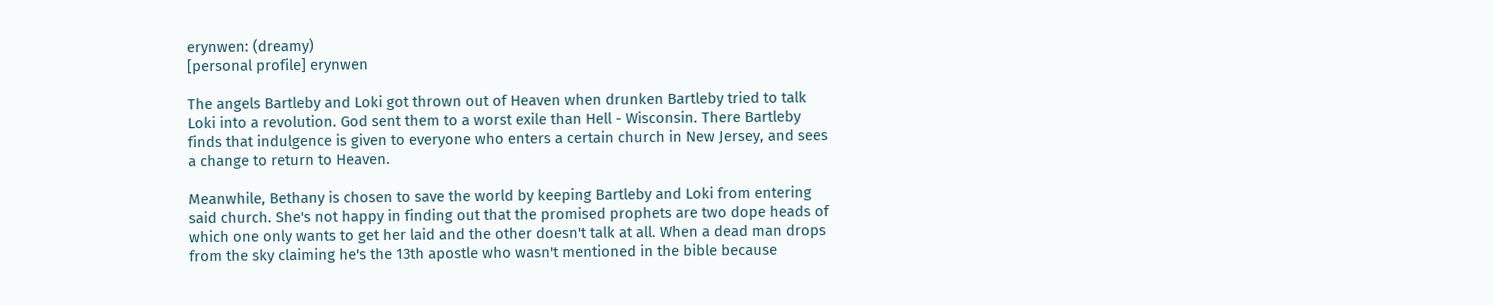erynwen: (dreamy)
[personal profile] erynwen

The angels Bartleby and Loki got thrown out of Heaven when drunken Bartleby tried to talk Loki into a revolution. God sent them to a worst exile than Hell - Wisconsin. There Bartleby finds that indulgence is given to everyone who enters a certain church in New Jersey, and sees a change to return to Heaven.

Meanwhile, Bethany is chosen to save the world by keeping Bartleby and Loki from entering said church. She's not happy in finding out that the promised prophets are two dope heads of which one only wants to get her laid and the other doesn't talk at all. When a dead man drops from the sky claiming he's the 13th apostle who wasn't mentioned in the bible because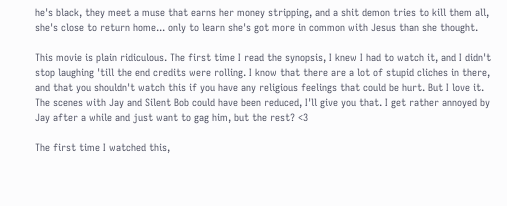he's black, they meet a muse that earns her money stripping, and a shit demon tries to kill them all, she's close to return home... only to learn she's got more in common with Jesus than she thought.

This movie is plain ridiculous. The first time I read the synopsis, I knew I had to watch it, and I didn't stop laughing 'till the end credits were rolling. I know that there are a lot of stupid cliches in there, and that you shouldn't watch this if you have any religious feelings that could be hurt. But I love it.
The scenes with Jay and Silent Bob could have been reduced, I'll give you that. I get rather annoyed by Jay after a while and just want to gag him, but the rest? <3

The first time I watched this,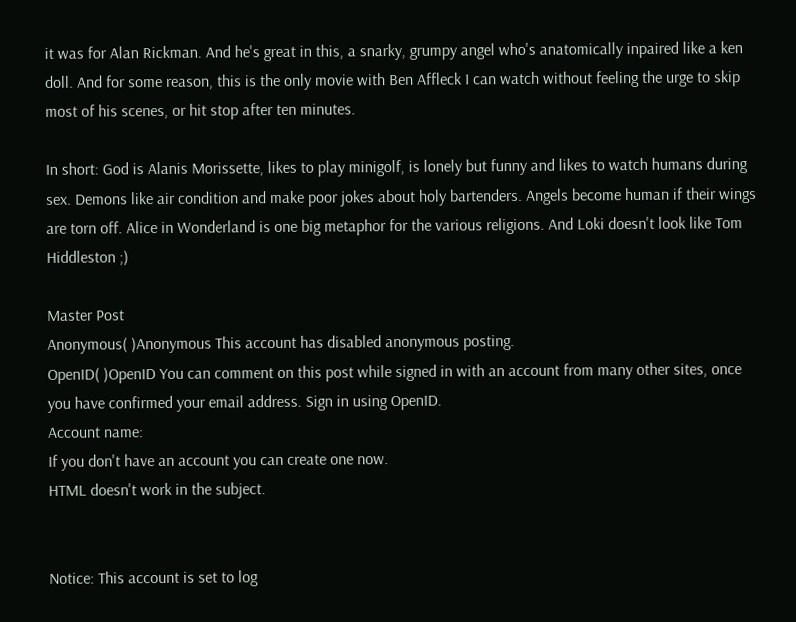it was for Alan Rickman. And he's great in this, a snarky, grumpy angel who's anatomically inpaired like a ken doll. And for some reason, this is the only movie with Ben Affleck I can watch without feeling the urge to skip most of his scenes, or hit stop after ten minutes.

In short: God is Alanis Morissette, likes to play minigolf, is lonely but funny and likes to watch humans during sex. Demons like air condition and make poor jokes about holy bartenders. Angels become human if their wings are torn off. Alice in Wonderland is one big metaphor for the various religions. And Loki doesn't look like Tom Hiddleston ;)

Master Post
Anonymous( )Anonymous This account has disabled anonymous posting.
OpenID( )OpenID You can comment on this post while signed in with an account from many other sites, once you have confirmed your email address. Sign in using OpenID.
Account name:
If you don't have an account you can create one now.
HTML doesn't work in the subject.


Notice: This account is set to log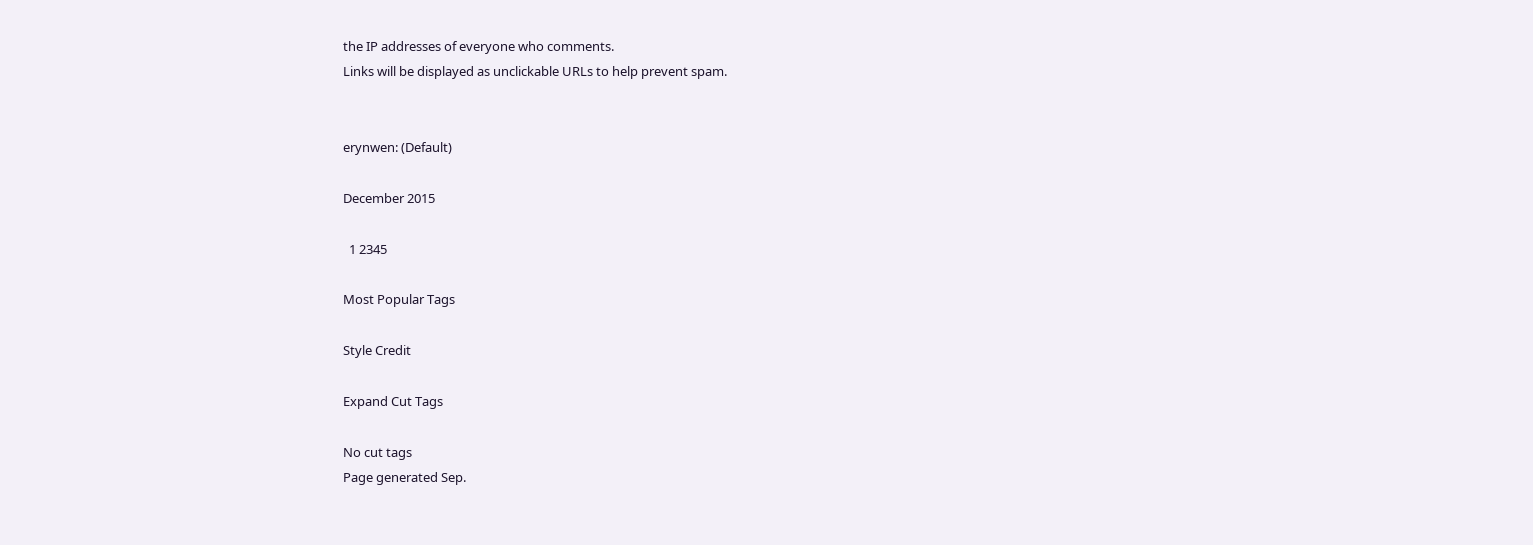the IP addresses of everyone who comments.
Links will be displayed as unclickable URLs to help prevent spam.


erynwen: (Default)

December 2015

  1 2345

Most Popular Tags

Style Credit

Expand Cut Tags

No cut tags
Page generated Sep.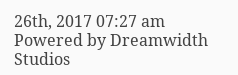26th, 2017 07:27 am
Powered by Dreamwidth Studios